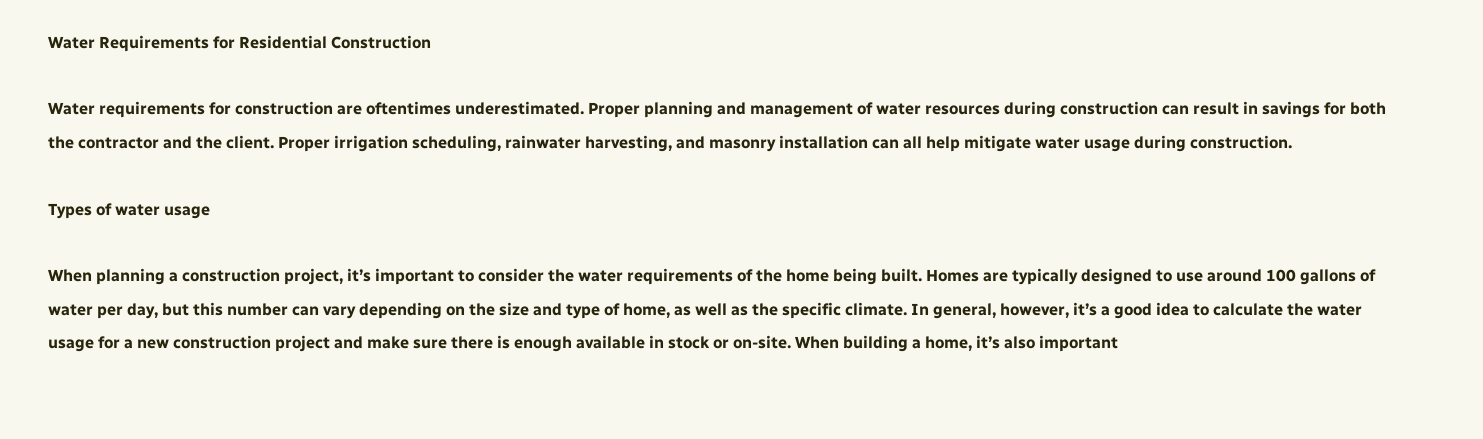Water Requirements for Residential Construction

Water requirements for construction are oftentimes underestimated. Proper planning and management of water resources during construction can result in savings for both the contractor and the client. Proper irrigation scheduling, rainwater harvesting, and masonry installation can all help mitigate water usage during construction.

Types of water usage

When planning a construction project, it’s important to consider the water requirements of the home being built. Homes are typically designed to use around 100 gallons of water per day, but this number can vary depending on the size and type of home, as well as the specific climate. In general, however, it’s a good idea to calculate the water usage for a new construction project and make sure there is enough available in stock or on-site. When building a home, it’s also important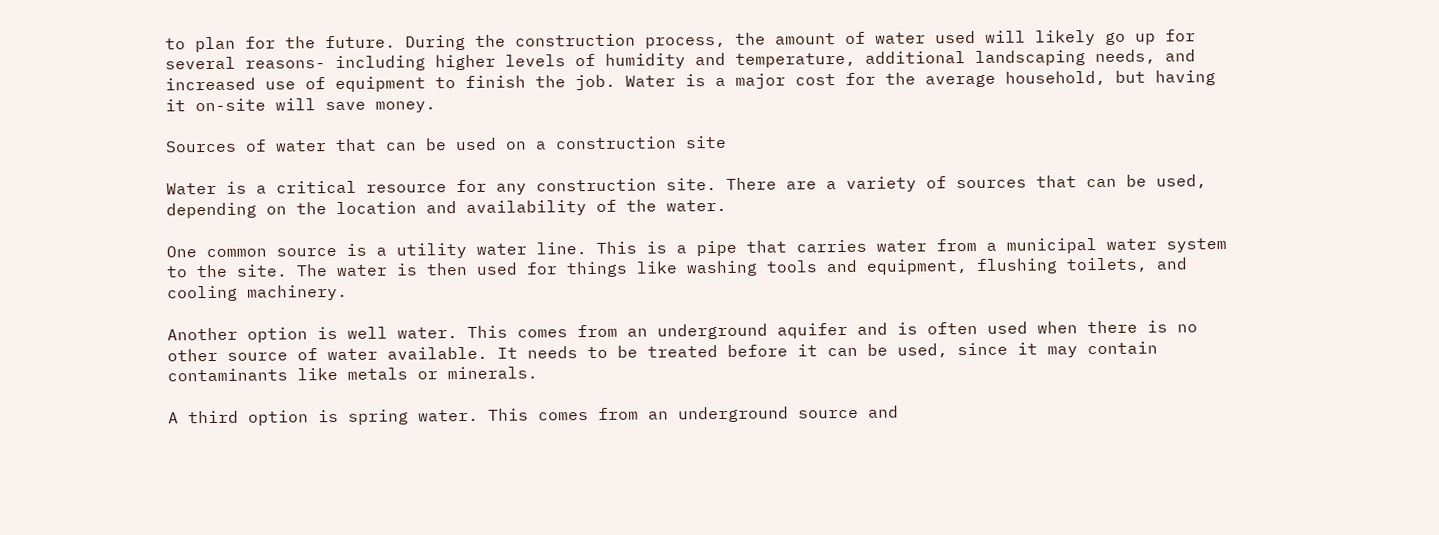to plan for the future. During the construction process, the amount of water used will likely go up for several reasons- including higher levels of humidity and temperature, additional landscaping needs, and increased use of equipment to finish the job. Water is a major cost for the average household, but having it on-site will save money.

Sources of water that can be used on a construction site

Water is a critical resource for any construction site. There are a variety of sources that can be used, depending on the location and availability of the water.

One common source is a utility water line. This is a pipe that carries water from a municipal water system to the site. The water is then used for things like washing tools and equipment, flushing toilets, and cooling machinery.

Another option is well water. This comes from an underground aquifer and is often used when there is no other source of water available. It needs to be treated before it can be used, since it may contain contaminants like metals or minerals.

A third option is spring water. This comes from an underground source and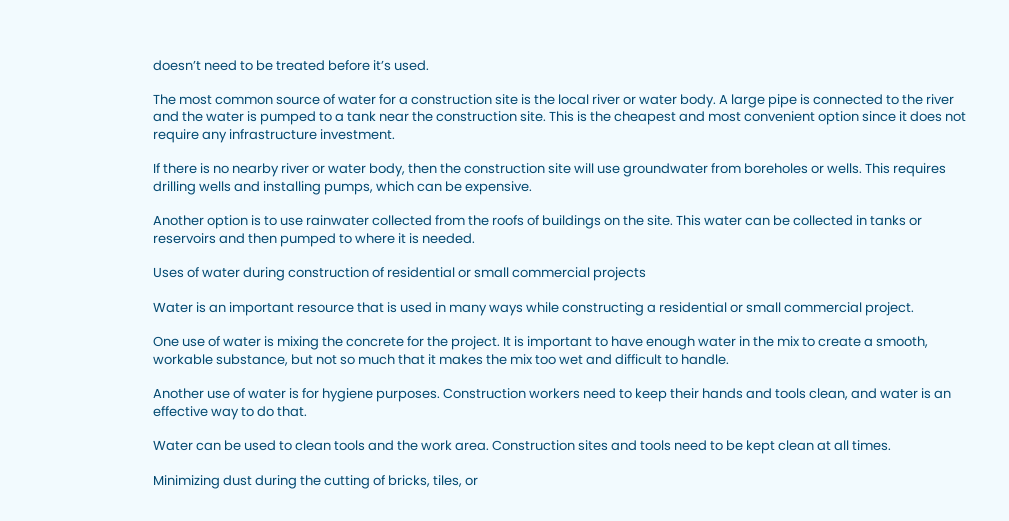doesn’t need to be treated before it’s used.

The most common source of water for a construction site is the local river or water body. A large pipe is connected to the river and the water is pumped to a tank near the construction site. This is the cheapest and most convenient option since it does not require any infrastructure investment.

If there is no nearby river or water body, then the construction site will use groundwater from boreholes or wells. This requires drilling wells and installing pumps, which can be expensive.

Another option is to use rainwater collected from the roofs of buildings on the site. This water can be collected in tanks or reservoirs and then pumped to where it is needed.

Uses of water during construction of residential or small commercial projects

Water is an important resource that is used in many ways while constructing a residential or small commercial project.

One use of water is mixing the concrete for the project. It is important to have enough water in the mix to create a smooth, workable substance, but not so much that it makes the mix too wet and difficult to handle.

Another use of water is for hygiene purposes. Construction workers need to keep their hands and tools clean, and water is an effective way to do that.

Water can be used to clean tools and the work area. Construction sites and tools need to be kept clean at all times.

Minimizing dust during the cutting of bricks, tiles, or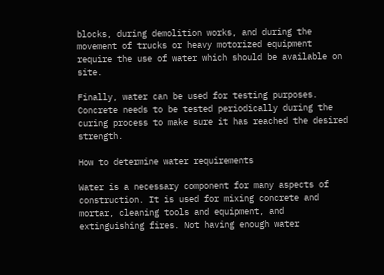blocks, during demolition works, and during the movement of trucks or heavy motorized equipment require the use of water which should be available on site.

Finally, water can be used for testing purposes. Concrete needs to be tested periodically during the curing process to make sure it has reached the desired strength.

How to determine water requirements

Water is a necessary component for many aspects of construction. It is used for mixing concrete and mortar, cleaning tools and equipment, and extinguishing fires. Not having enough water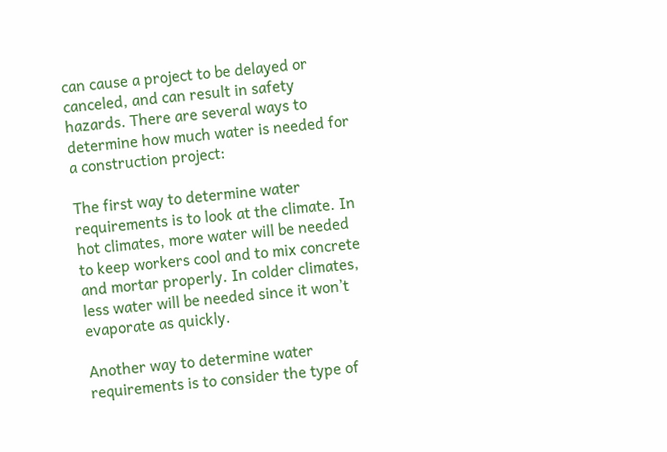can cause a project to be delayed or canceled, and can result in safety hazards. There are several ways to determine how much water is needed for a construction project:

The first way to determine water requirements is to look at the climate. In hot climates, more water will be needed to keep workers cool and to mix concrete and mortar properly. In colder climates, less water will be needed since it won’t evaporate as quickly.

Another way to determine water requirements is to consider the type of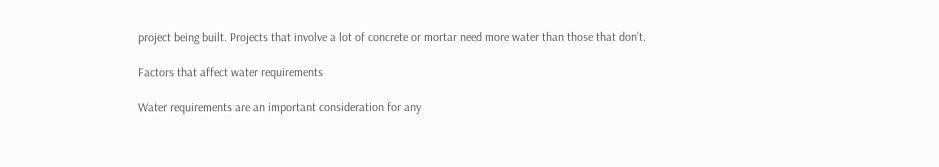project being built. Projects that involve a lot of concrete or mortar need more water than those that don’t.

Factors that affect water requirements

Water requirements are an important consideration for any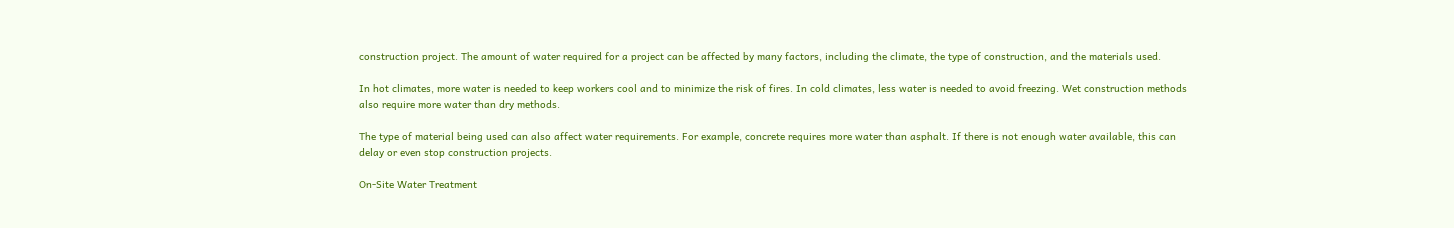construction project. The amount of water required for a project can be affected by many factors, including the climate, the type of construction, and the materials used.

In hot climates, more water is needed to keep workers cool and to minimize the risk of fires. In cold climates, less water is needed to avoid freezing. Wet construction methods also require more water than dry methods.

The type of material being used can also affect water requirements. For example, concrete requires more water than asphalt. If there is not enough water available, this can delay or even stop construction projects.

On-Site Water Treatment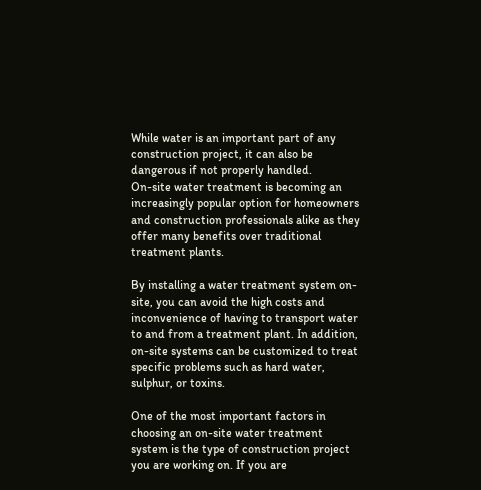While water is an important part of any construction project, it can also be dangerous if not properly handled.
On-site water treatment is becoming an increasingly popular option for homeowners and construction professionals alike as they offer many benefits over traditional treatment plants.

By installing a water treatment system on-site, you can avoid the high costs and inconvenience of having to transport water to and from a treatment plant. In addition, on-site systems can be customized to treat specific problems such as hard water, sulphur, or toxins.

One of the most important factors in choosing an on-site water treatment system is the type of construction project you are working on. If you are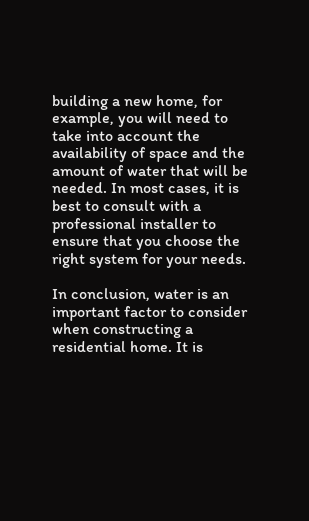building a new home, for example, you will need to take into account the availability of space and the amount of water that will be needed. In most cases, it is best to consult with a professional installer to ensure that you choose the right system for your needs.

In conclusion, water is an important factor to consider when constructing a residential home. It is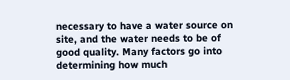necessary to have a water source on site, and the water needs to be of good quality. Many factors go into determining how much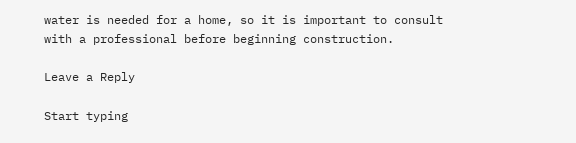water is needed for a home, so it is important to consult with a professional before beginning construction.

Leave a Reply

Start typing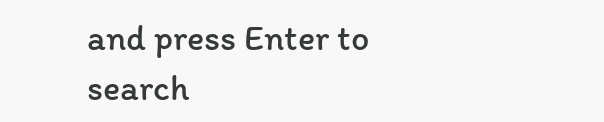and press Enter to search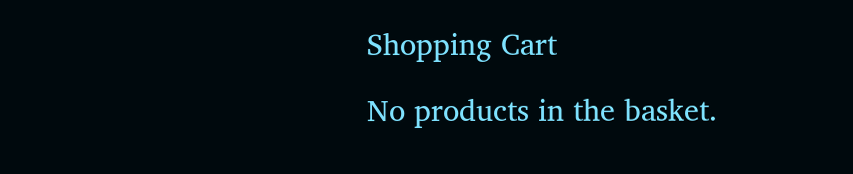Shopping Cart

No products in the basket.